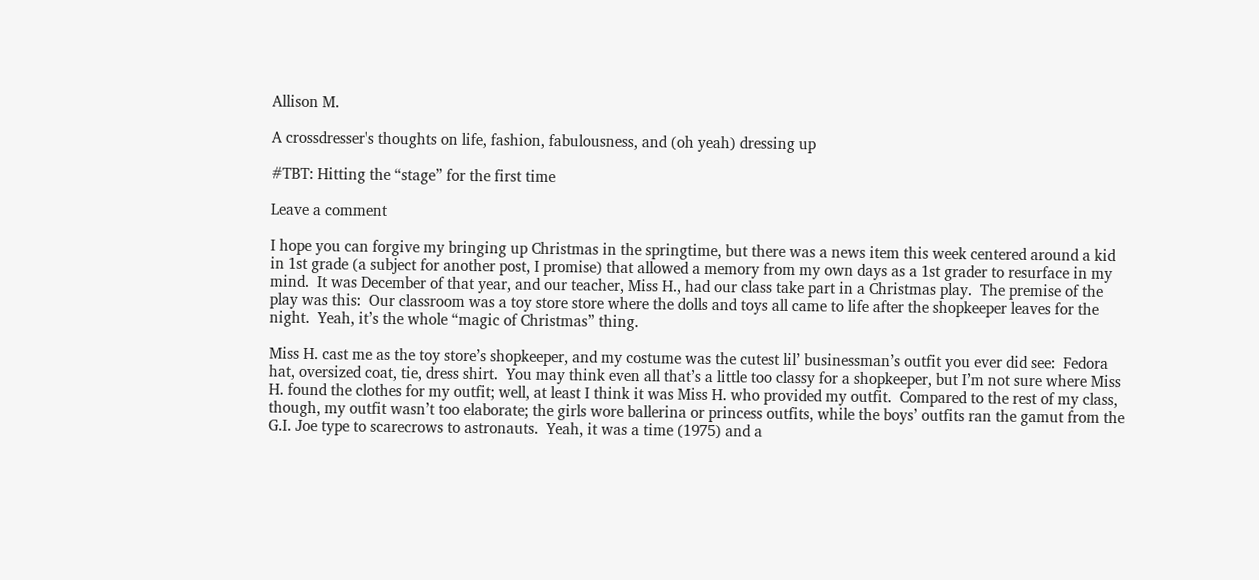Allison M.

A crossdresser's thoughts on life, fashion, fabulousness, and (oh yeah) dressing up

#TBT: Hitting the “stage” for the first time

Leave a comment

I hope you can forgive my bringing up Christmas in the springtime, but there was a news item this week centered around a kid in 1st grade (a subject for another post, I promise) that allowed a memory from my own days as a 1st grader to resurface in my mind.  It was December of that year, and our teacher, Miss H., had our class take part in a Christmas play.  The premise of the play was this:  Our classroom was a toy store store where the dolls and toys all came to life after the shopkeeper leaves for the night.  Yeah, it’s the whole “magic of Christmas” thing.

Miss H. cast me as the toy store’s shopkeeper, and my costume was the cutest lil’ businessman’s outfit you ever did see:  Fedora hat, oversized coat, tie, dress shirt.  You may think even all that’s a little too classy for a shopkeeper, but I’m not sure where Miss H. found the clothes for my outfit; well, at least I think it was Miss H. who provided my outfit.  Compared to the rest of my class, though, my outfit wasn’t too elaborate; the girls wore ballerina or princess outfits, while the boys’ outfits ran the gamut from the G.I. Joe type to scarecrows to astronauts.  Yeah, it was a time (1975) and a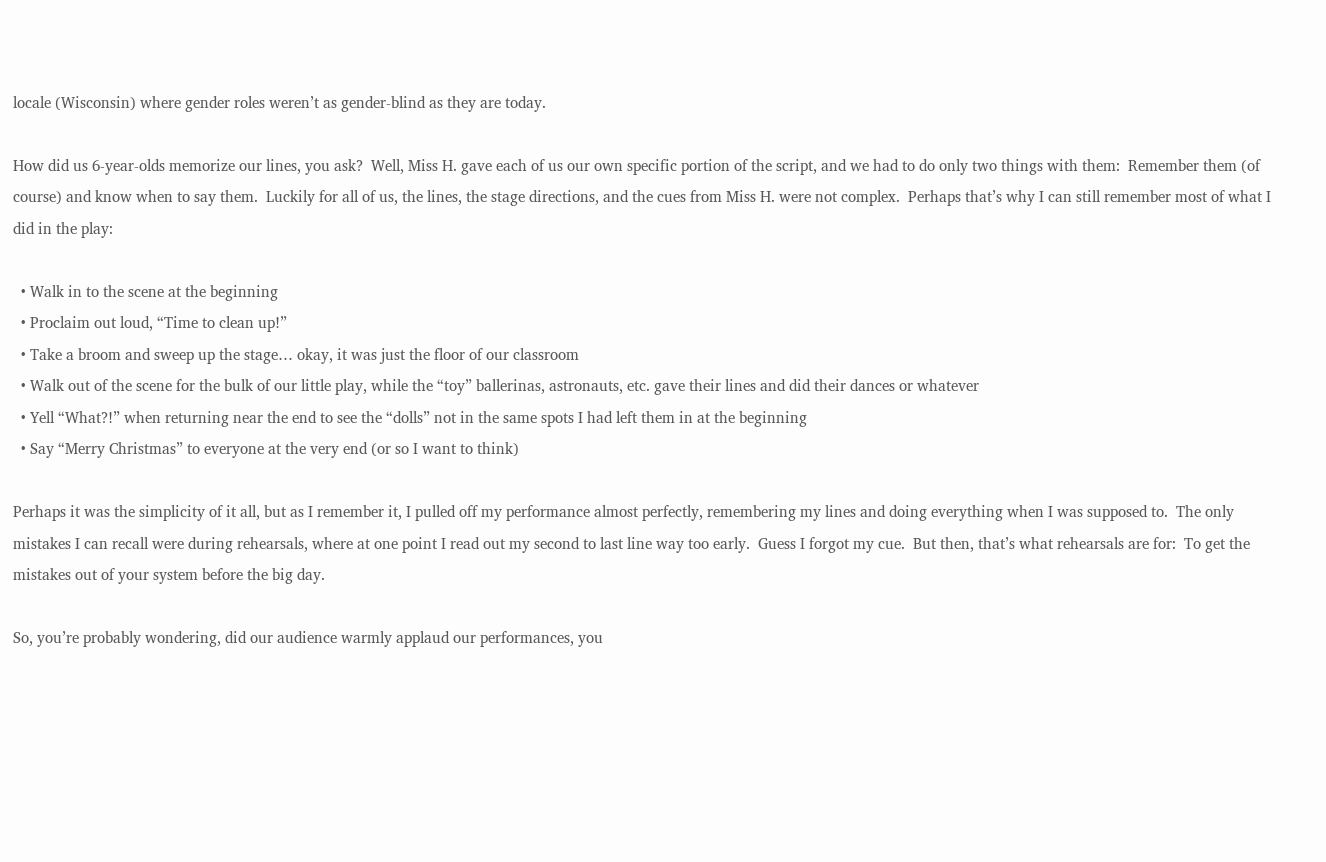locale (Wisconsin) where gender roles weren’t as gender-blind as they are today.

How did us 6-year-olds memorize our lines, you ask?  Well, Miss H. gave each of us our own specific portion of the script, and we had to do only two things with them:  Remember them (of course) and know when to say them.  Luckily for all of us, the lines, the stage directions, and the cues from Miss H. were not complex.  Perhaps that’s why I can still remember most of what I did in the play:

  • Walk in to the scene at the beginning
  • Proclaim out loud, “Time to clean up!”
  • Take a broom and sweep up the stage… okay, it was just the floor of our classroom
  • Walk out of the scene for the bulk of our little play, while the “toy” ballerinas, astronauts, etc. gave their lines and did their dances or whatever
  • Yell “What?!” when returning near the end to see the “dolls” not in the same spots I had left them in at the beginning
  • Say “Merry Christmas” to everyone at the very end (or so I want to think)

Perhaps it was the simplicity of it all, but as I remember it, I pulled off my performance almost perfectly, remembering my lines and doing everything when I was supposed to.  The only mistakes I can recall were during rehearsals, where at one point I read out my second to last line way too early.  Guess I forgot my cue.  But then, that’s what rehearsals are for:  To get the mistakes out of your system before the big day.

So, you’re probably wondering, did our audience warmly applaud our performances, you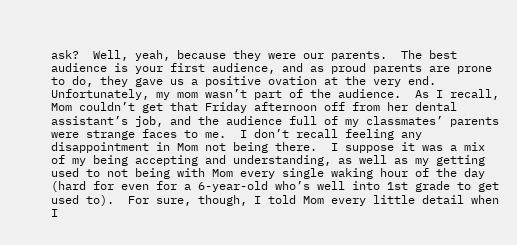ask?  Well, yeah, because they were our parents.  The best audience is your first audience, and as proud parents are prone to do, they gave us a positive ovation at the very end.  Unfortunately, my mom wasn’t part of the audience.  As I recall, Mom couldn’t get that Friday afternoon off from her dental assistant’s job, and the audience full of my classmates’ parents were strange faces to me.  I don’t recall feeling any disappointment in Mom not being there.  I suppose it was a mix of my being accepting and understanding, as well as my getting used to not being with Mom every single waking hour of the day (hard for even for a 6-year-old who’s well into 1st grade to get used to).  For sure, though, I told Mom every little detail when I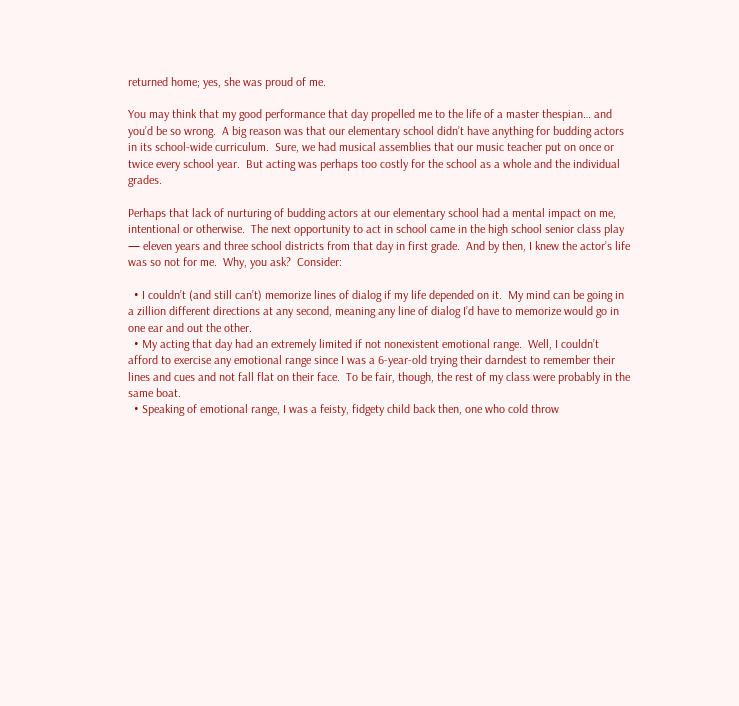returned home; yes, she was proud of me.

You may think that my good performance that day propelled me to the life of a master thespian… and you’d be so wrong.  A big reason was that our elementary school didn’t have anything for budding actors in its school-wide curriculum.  Sure, we had musical assemblies that our music teacher put on once or twice every school year.  But acting was perhaps too costly for the school as a whole and the individual grades.

Perhaps that lack of nurturing of budding actors at our elementary school had a mental impact on me, intentional or otherwise.  The next opportunity to act in school came in the high school senior class play — eleven years and three school districts from that day in first grade.  And by then, I knew the actor’s life was so not for me.  Why, you ask?  Consider:

  • I couldn’t (and still can’t) memorize lines of dialog if my life depended on it.  My mind can be going in a zillion different directions at any second, meaning any line of dialog I’d have to memorize would go in one ear and out the other.
  • My acting that day had an extremely limited if not nonexistent emotional range.  Well, I couldn’t afford to exercise any emotional range since I was a 6-year-old trying their darndest to remember their lines and cues and not fall flat on their face.  To be fair, though, the rest of my class were probably in the same boat.
  • Speaking of emotional range, I was a feisty, fidgety child back then, one who cold throw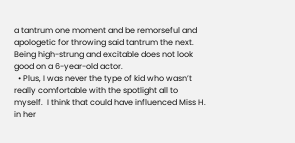a tantrum one moment and be remorseful and apologetic for throwing said tantrum the next.  Being high-strung and excitable does not look good on a 6-year-old actor.
  • Plus, I was never the type of kid who wasn’t really comfortable with the spotlight all to myself.  I think that could have influenced Miss H. in her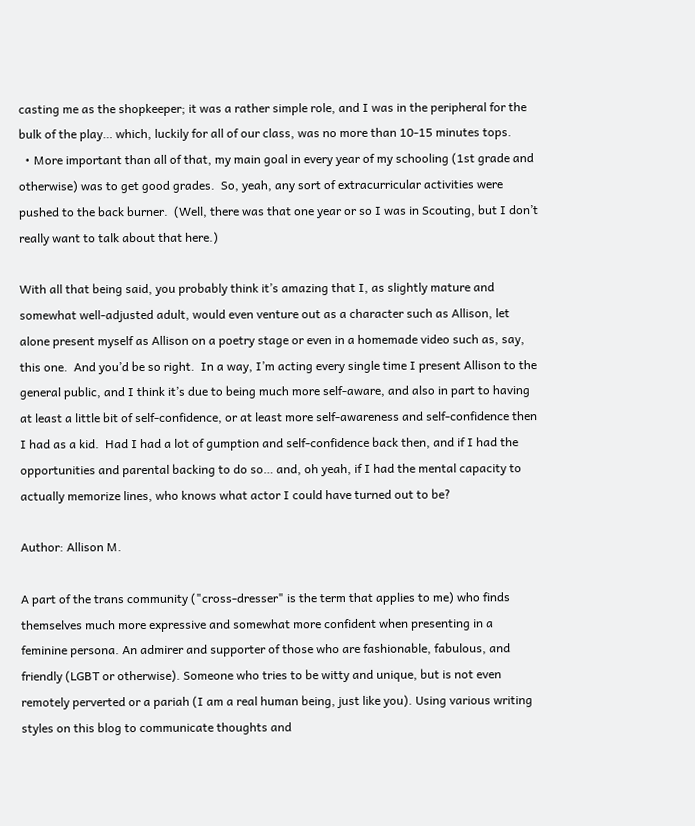casting me as the shopkeeper; it was a rather simple role, and I was in the peripheral for the bulk of the play… which, luckily for all of our class, was no more than 10-15 minutes tops.
  • More important than all of that, my main goal in every year of my schooling (1st grade and otherwise) was to get good grades.  So, yeah, any sort of extracurricular activities were pushed to the back burner.  (Well, there was that one year or so I was in Scouting, but I don’t really want to talk about that here.)

With all that being said, you probably think it’s amazing that I, as slightly mature and somewhat well-adjusted adult, would even venture out as a character such as Allison, let alone present myself as Allison on a poetry stage or even in a homemade video such as, say, this one.  And you’d be so right.  In a way, I’m acting every single time I present Allison to the general public, and I think it’s due to being much more self-aware, and also in part to having at least a little bit of self-confidence, or at least more self-awareness and self-confidence then I had as a kid.  Had I had a lot of gumption and self-confidence back then, and if I had the opportunities and parental backing to do so… and, oh yeah, if I had the mental capacity to actually memorize lines, who knows what actor I could have turned out to be?

Author: Allison M.

A part of the trans community ("cross-dresser" is the term that applies to me) who finds themselves much more expressive and somewhat more confident when presenting in a feminine persona. An admirer and supporter of those who are fashionable, fabulous, and friendly (LGBT or otherwise). Someone who tries to be witty and unique, but is not even remotely perverted or a pariah (I am a real human being, just like you). Using various writing styles on this blog to communicate thoughts and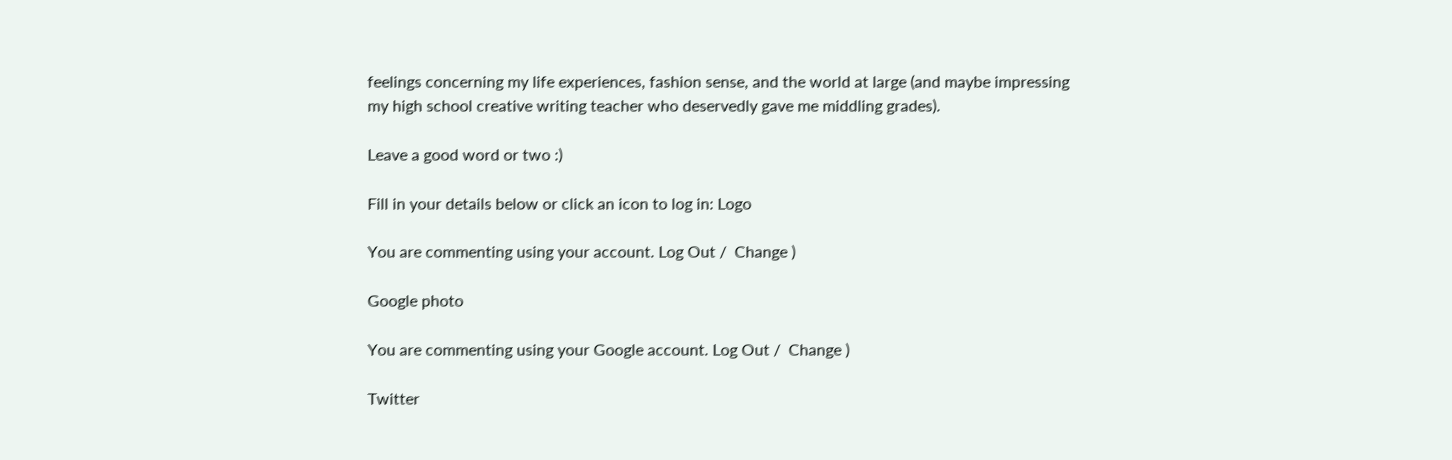feelings concerning my life experiences, fashion sense, and the world at large (and maybe impressing my high school creative writing teacher who deservedly gave me middling grades).

Leave a good word or two :)

Fill in your details below or click an icon to log in: Logo

You are commenting using your account. Log Out /  Change )

Google photo

You are commenting using your Google account. Log Out /  Change )

Twitter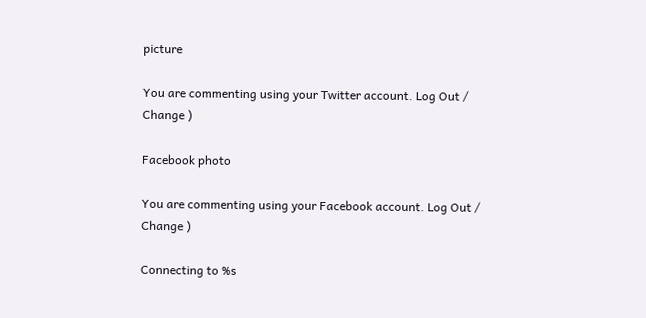picture

You are commenting using your Twitter account. Log Out /  Change )

Facebook photo

You are commenting using your Facebook account. Log Out /  Change )

Connecting to %s